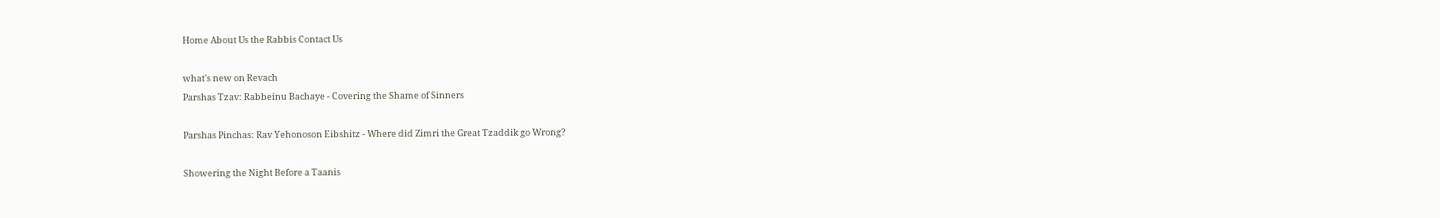Home About Us the Rabbis Contact Us

what's new on Revach
Parshas Tzav: Rabbeinu Bachaye - Covering the Shame of Sinners

Parshas Pinchas: Rav Yehonoson Eibshitz - Where did Zimri the Great Tzaddik go Wrong?

Showering the Night Before a Taanis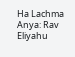Ha Lachma Anya: Rav Eliyahu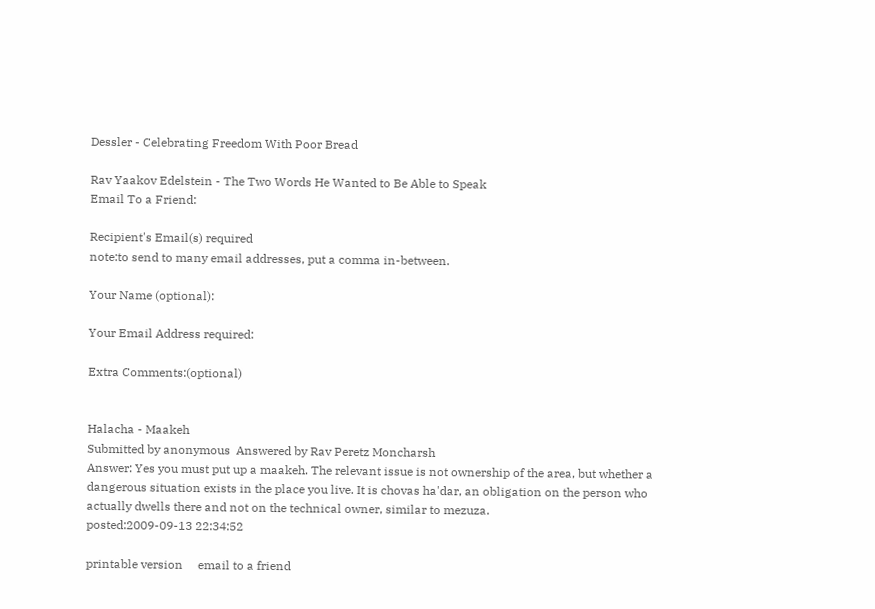Dessler - Celebrating Freedom With Poor Bread

Rav Yaakov Edelstein - The Two Words He Wanted to Be Able to Speak
Email To a Friend:

Recipient's Email(s) required
note:to send to many email addresses, put a comma in-between.

Your Name (optional):

Your Email Address required:

Extra Comments:(optional)


Halacha - Maakeh
Submitted by anonymous  Answered by Rav Peretz Moncharsh
Answer: Yes you must put up a maakeh. The relevant issue is not ownership of the area, but whether a dangerous situation exists in the place you live. It is chovas ha'dar, an obligation on the person who actually dwells there and not on the technical owner, similar to mezuza.
posted:2009-09-13 22:34:52

printable version     email to a friend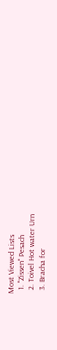Most Viewed Lists
  1. "Zissen" Pesach
  2. Toivel Hot water Urn
  3. Bracha for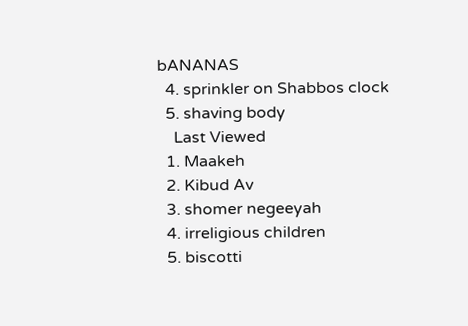bANANAS
  4. sprinkler on Shabbos clock
  5. shaving body
    Last Viewed
  1. Maakeh
  2. Kibud Av
  3. shomer negeeyah
  4. irreligious children
  5. biscotti